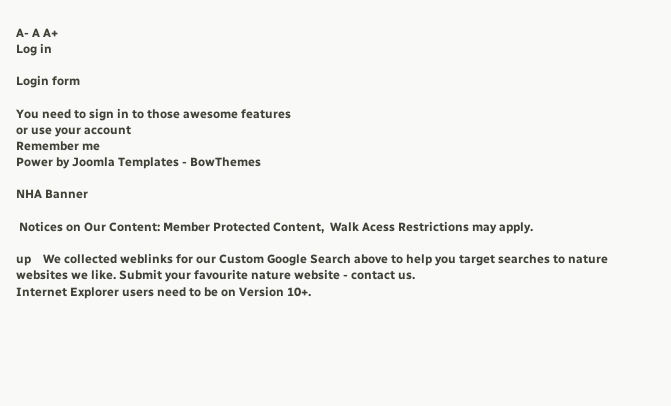A- A A+
Log in

Login form

You need to sign in to those awesome features
or use your account
Remember me
Power by Joomla Templates - BowThemes

NHA Banner

 Notices on Our Content: Member Protected Content,  Walk Acess Restrictions may apply.

up    We collected weblinks for our Custom Google Search above to help you target searches to nature websites we like. Submit your favourite nature website - contact us.
Internet Explorer users need to be on Version 10+.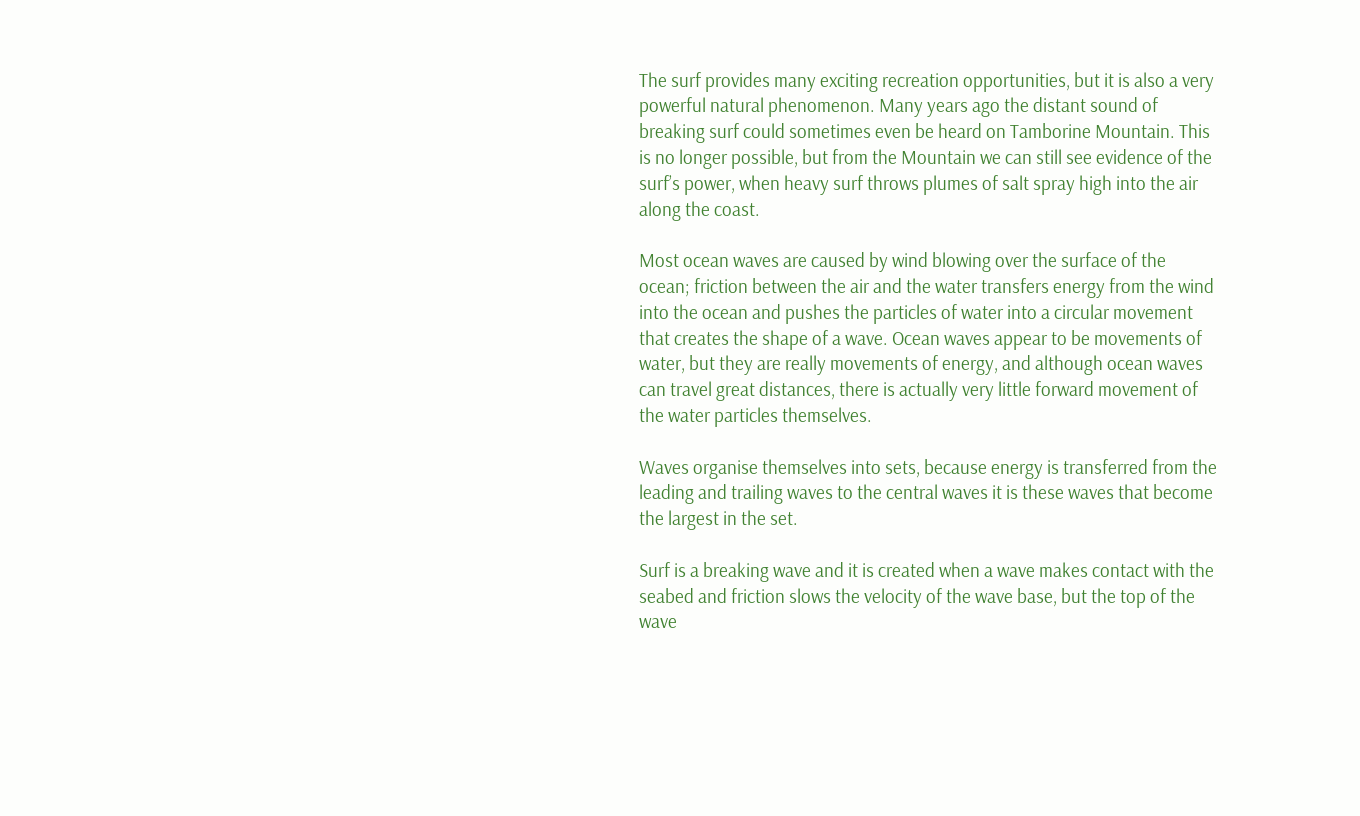The surf provides many exciting recreation opportunities, but it is also a very powerful natural phenomenon. Many years ago the distant sound of breaking surf could sometimes even be heard on Tamborine Mountain. This is no longer possible, but from the Mountain we can still see evidence of the surf’s power, when heavy surf throws plumes of salt spray high into the air along the coast.

Most ocean waves are caused by wind blowing over the surface of the ocean; friction between the air and the water transfers energy from the wind into the ocean and pushes the particles of water into a circular movement that creates the shape of a wave. Ocean waves appear to be movements of water, but they are really movements of energy, and although ocean waves can travel great distances, there is actually very little forward movement of the water particles themselves.

Waves organise themselves into sets, because energy is transferred from the leading and trailing waves to the central waves it is these waves that become the largest in the set.

Surf is a breaking wave and it is created when a wave makes contact with the seabed and friction slows the velocity of the wave base, but the top of the wave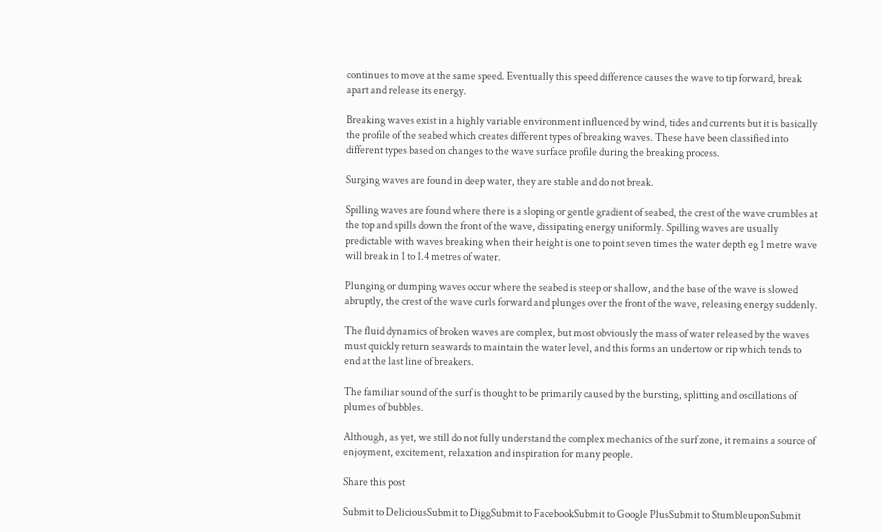continues to move at the same speed. Eventually this speed difference causes the wave to tip forward, break apart and release its energy.

Breaking waves exist in a highly variable environment influenced by wind, tides and currents but it is basically the profile of the seabed which creates different types of breaking waves. These have been classified into different types based on changes to the wave surface profile during the breaking process.

Surging waves are found in deep water, they are stable and do not break.

Spilling waves are found where there is a sloping or gentle gradient of seabed, the crest of the wave crumbles at the top and spills down the front of the wave, dissipating energy uniformly. Spilling waves are usually predictable with waves breaking when their height is one to point seven times the water depth eg 1 metre wave will break in 1 to 1.4 metres of water.

Plunging or dumping waves occur where the seabed is steep or shallow, and the base of the wave is slowed abruptly, the crest of the wave curls forward and plunges over the front of the wave, releasing energy suddenly.

The fluid dynamics of broken waves are complex, but most obviously the mass of water released by the waves must quickly return seawards to maintain the water level, and this forms an undertow or rip which tends to end at the last line of breakers.

The familiar sound of the surf is thought to be primarily caused by the bursting, splitting and oscillations of plumes of bubbles.

Although, as yet, we still do not fully understand the complex mechanics of the surf zone, it remains a source of enjoyment, excitement, relaxation and inspiration for many people.

Share this post

Submit to DeliciousSubmit to DiggSubmit to FacebookSubmit to Google PlusSubmit to StumbleuponSubmit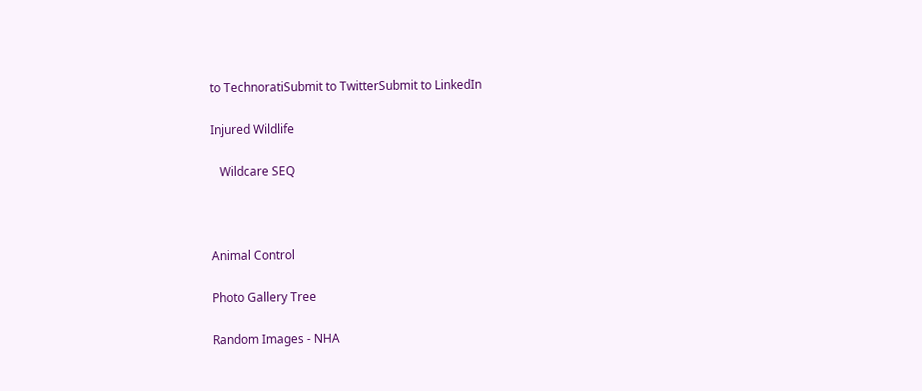to TechnoratiSubmit to TwitterSubmit to LinkedIn

Injured Wildlife

   Wildcare SEQ



Animal Control

Photo Gallery Tree

Random Images - NHA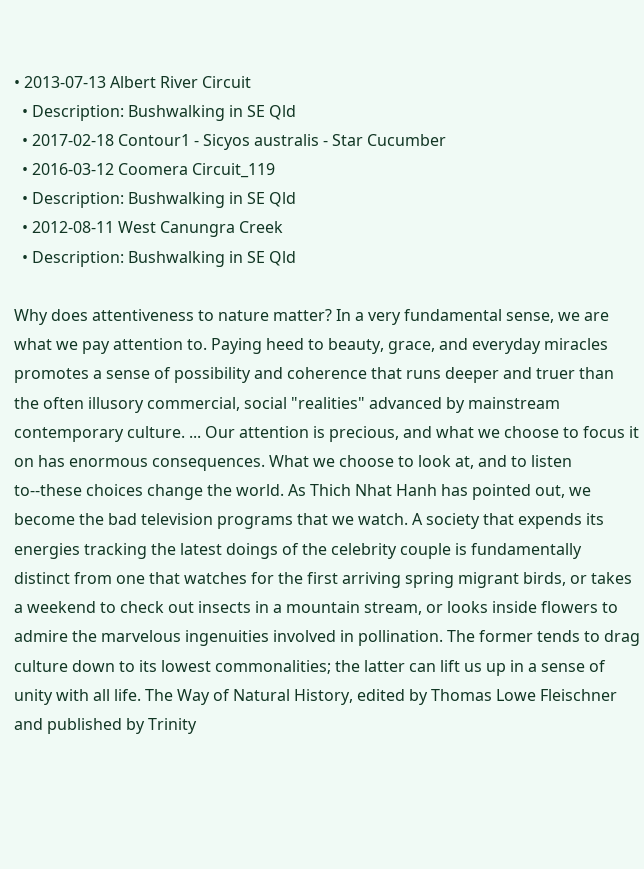• 2013-07-13 Albert River Circuit
  • Description: Bushwalking in SE Qld
  • 2017-02-18 Contour1 - Sicyos australis - Star Cucumber
  • 2016-03-12 Coomera Circuit_119
  • Description: Bushwalking in SE Qld
  • 2012-08-11 West Canungra Creek
  • Description: Bushwalking in SE Qld

Why does attentiveness to nature matter? In a very fundamental sense, we are what we pay attention to. Paying heed to beauty, grace, and everyday miracles promotes a sense of possibility and coherence that runs deeper and truer than the often illusory commercial, social "realities" advanced by mainstream contemporary culture. ... Our attention is precious, and what we choose to focus it on has enormous consequences. What we choose to look at, and to listen to--these choices change the world. As Thich Nhat Hanh has pointed out, we become the bad television programs that we watch. A society that expends its energies tracking the latest doings of the celebrity couple is fundamentally distinct from one that watches for the first arriving spring migrant birds, or takes a weekend to check out insects in a mountain stream, or looks inside flowers to admire the marvelous ingenuities involved in pollination. The former tends to drag culture down to its lowest commonalities; the latter can lift us up in a sense of unity with all life. The Way of Natural History, edited by Thomas Lowe Fleischner and published by Trinity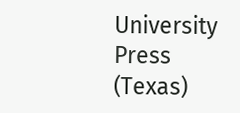University Press (Texas)